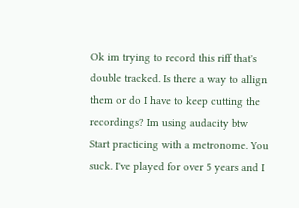Ok im trying to record this riff that's double tracked. Is there a way to allign them or do I have to keep cutting the recordings? Im using audacity btw
Start practicing with a metronome. You suck. I've played for over 5 years and I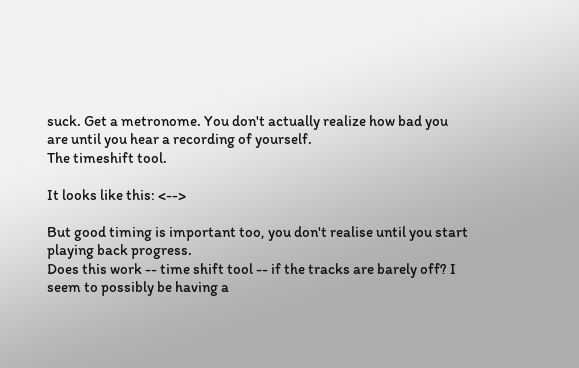suck. Get a metronome. You don't actually realize how bad you are until you hear a recording of yourself.
The timeshift tool.

It looks like this: <-->

But good timing is important too, you don't realise until you start playing back progress.
Does this work -- time shift tool -- if the tracks are barely off? I seem to possibly be having a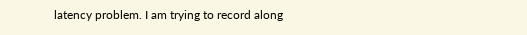latency problem. I am trying to record along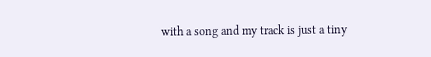with a song and my track is just a tiny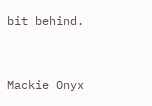bit behind.


Mackie Onyx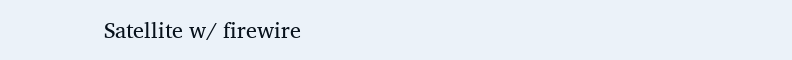Satellite w/ firewire